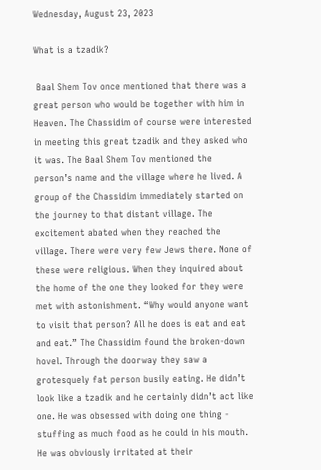Wednesday, August 23, 2023

What is a tzadik?

 Baal Shem Tov once mentioned that there was a great person who would be together with him in Heaven. The Chassidim of course were interested in meeting this great tzadik and they asked who it was. The Baal Shem Tov mentioned the person’s name and the village where he lived. A group of the Chassidim immediately started on the journey to that distant village. The excitement abated when they reached the village. There were very few Jews there. None of these were religious. When they inquired about the home of the one they looked for they were met with astonishment. “Why would anyone want to visit that person? All he does is eat and eat and eat.” The Chassidim found the broken‑down hovel. Through the doorway they saw a grotesquely fat person busily eating. He didn’t look like a tzadik and he certainly didn’t act like one. He was obsessed with doing one thing - stuffing as much food as he could in his mouth. He was obviously irritated at their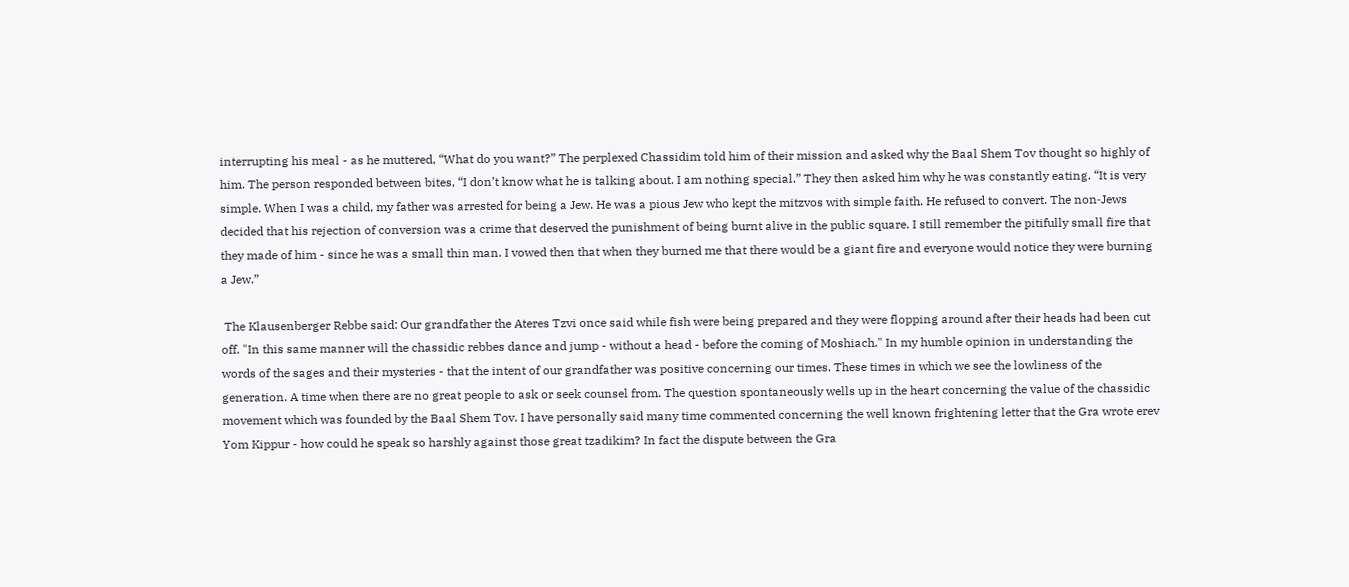interrupting his meal - as he muttered, “What do you want?” The perplexed Chassidim told him of their mission and asked why the Baal Shem Tov thought so highly of him. The person responded between bites, “I don’t know what he is talking about. I am nothing special.” They then asked him why he was constantly eating. “It is very simple. When I was a child, my father was arrested for being a Jew. He was a pious Jew who kept the mitzvos with simple faith. He refused to convert. The non‑Jews decided that his rejection of conversion was a crime that deserved the punishment of being burnt alive in the public square. I still remember the pitifully small fire that they made of him - since he was a small thin man. I vowed then that when they burned me that there would be a giant fire and everyone would notice they were burning a Jew.”

 The Klausenberger Rebbe said: Our grandfather the Ateres Tzvi once said while fish were being prepared and they were flopping around after their heads had been cut off. "In this same manner will the chassidic rebbes dance and jump - without a head - before the coming of Moshiach." In my humble opinion in understanding the words of the sages and their mysteries - that the intent of our grandfather was positive concerning our times. These times in which we see the lowliness of the generation. A time when there are no great people to ask or seek counsel from. The question spontaneously wells up in the heart concerning the value of the chassidic movement which was founded by the Baal Shem Tov. I have personally said many time commented concerning the well known frightening letter that the Gra wrote erev Yom Kippur - how could he speak so harshly against those great tzadikim? In fact the dispute between the Gra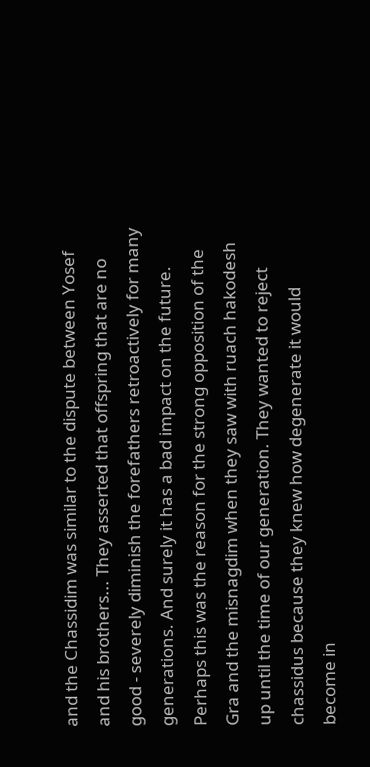and the Chassidim was similar to the dispute between Yosef and his brothers... They asserted that offspring that are no good - severely diminish the forefathers retroactively for many generations. And surely it has a bad impact on the future. Perhaps this was the reason for the strong opposition of the Gra and the misnagdim when they saw with ruach hakodesh up until the time of our generation. They wanted to reject chassidus because they knew how degenerate it would become in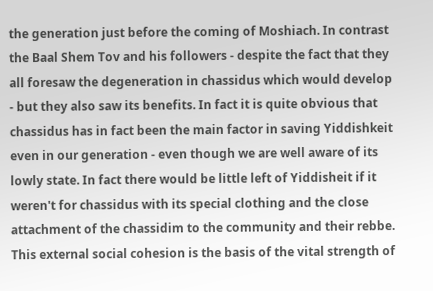the generation just before the coming of Moshiach. In contrast the Baal Shem Tov and his followers - despite the fact that they all foresaw the degeneration in chassidus which would develop - but they also saw its benefits. In fact it is quite obvious that chassidus has in fact been the main factor in saving Yiddishkeit even in our generation - even though we are well aware of its lowly state. In fact there would be little left of Yiddisheit if it weren't for chassidus with its special clothing and the close attachment of the chassidim to the community and their rebbe. This external social cohesion is the basis of the vital strength of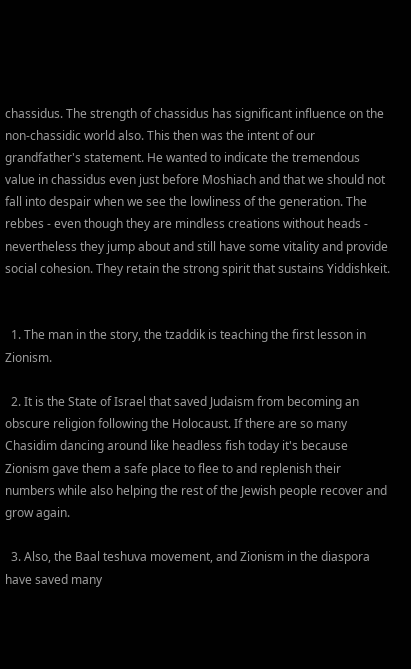chassidus. The strength of chassidus has significant influence on the non-chassidic world also. This then was the intent of our grandfather's statement. He wanted to indicate the tremendous value in chassidus even just before Moshiach and that we should not fall into despair when we see the lowliness of the generation. The rebbes - even though they are mindless creations without heads - nevertheless they jump about and still have some vitality and provide social cohesion. They retain the strong spirit that sustains Yiddishkeit.


  1. The man in the story, the tzaddik is teaching the first lesson in Zionism.

  2. It is the State of Israel that saved Judaism from becoming an obscure religion following the Holocaust. If there are so many Chasidim dancing around like headless fish today it's because Zionism gave them a safe place to flee to and replenish their numbers while also helping the rest of the Jewish people recover and grow again.

  3. Also, the Baal teshuva movement, and Zionism in the diaspora have saved many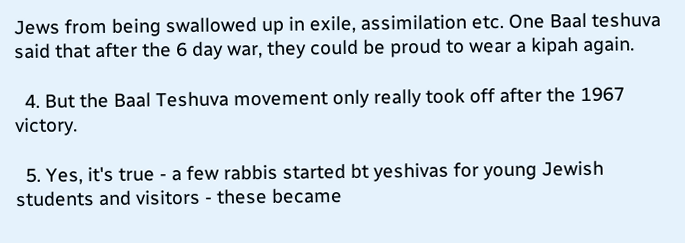Jews from being swallowed up in exile, assimilation etc. One Baal teshuva said that after the 6 day war, they could be proud to wear a kipah again.

  4. But the Baal Teshuva movement only really took off after the 1967 victory.

  5. Yes, it's true - a few rabbis started bt yeshivas for young Jewish students and visitors - these became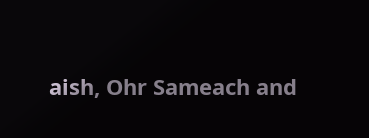aish, Ohr Sameach and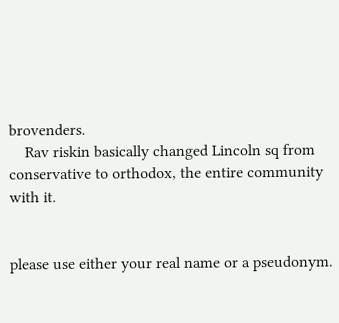brovenders.
    Rav riskin basically changed Lincoln sq from conservative to orthodox, the entire community with it.


please use either your real name or a pseudonym.